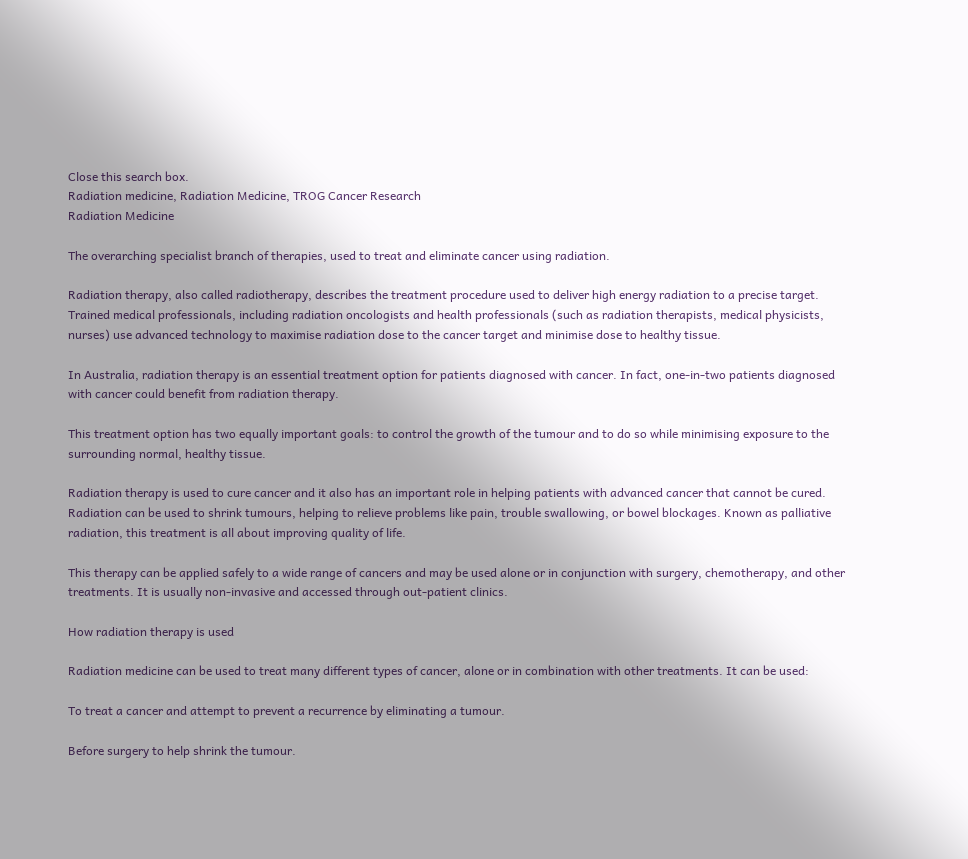Close this search box.
Radiation medicine, Radiation Medicine, TROG Cancer Research
Radiation Medicine

The overarching specialist branch of therapies, used to treat and eliminate cancer using radiation.

Radiation therapy, also called radiotherapy, describes the treatment procedure used to deliver high energy radiation to a precise target. Trained medical professionals, including radiation oncologists and health professionals (such as radiation therapists, medical physicists, nurses) use advanced technology to maximise radiation dose to the cancer target and minimise dose to healthy tissue.

In Australia, radiation therapy is an essential treatment option for patients diagnosed with cancer. In fact, one-in-two patients diagnosed with cancer could benefit from radiation therapy.

This treatment option has two equally important goals: to control the growth of the tumour and to do so while minimising exposure to the surrounding normal, healthy tissue.

Radiation therapy is used to cure cancer and it also has an important role in helping patients with advanced cancer that cannot be cured. Radiation can be used to shrink tumours, helping to relieve problems like pain, trouble swallowing, or bowel blockages. Known as palliative radiation, this treatment is all about improving quality of life.

This therapy can be applied safely to a wide range of cancers and may be used alone or in conjunction with surgery, chemotherapy, and other treatments. It is usually non-invasive and accessed through out-patient clinics.

How radiation therapy is used

Radiation medicine can be used to treat many different types of cancer, alone or in combination with other treatments. It can be used:

To treat a cancer and attempt to prevent a recurrence by eliminating a tumour.

Before surgery to help shrink the tumour.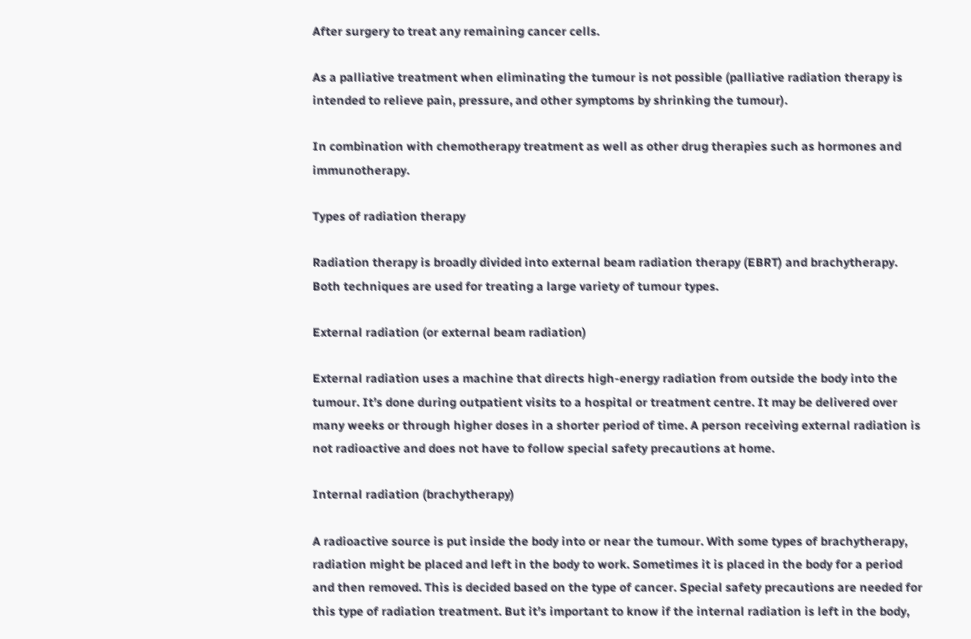After surgery to treat any remaining cancer cells.

As a palliative treatment when eliminating the tumour is not possible (palliative radiation therapy is intended to relieve pain, pressure, and other symptoms by shrinking the tumour).

In combination with chemotherapy treatment as well as other drug therapies such as hormones and immunotherapy.

Types of radiation therapy

Radiation therapy is broadly divided into external beam radiation therapy (EBRT) and brachytherapy. Both techniques are used for treating a large variety of tumour types.

External radiation (or external beam radiation)

External radiation uses a machine that directs high-energy radiation from outside the body into the tumour. It’s done during outpatient visits to a hospital or treatment centre. It may be delivered over many weeks or through higher doses in a shorter period of time. A person receiving external radiation is not radioactive and does not have to follow special safety precautions at home.

Internal radiation (brachytherapy)

A radioactive source is put inside the body into or near the tumour. With some types of brachytherapy, radiation might be placed and left in the body to work. Sometimes it is placed in the body for a period and then removed. This is decided based on the type of cancer. Special safety precautions are needed for this type of radiation treatment. But it’s important to know if the internal radiation is left in the body,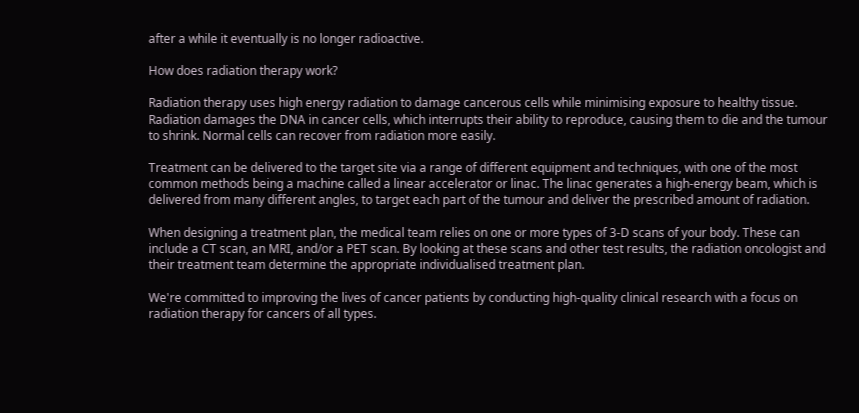after a while it eventually is no longer radioactive.

How does radiation therapy work?

Radiation therapy uses high energy radiation to damage cancerous cells while minimising exposure to healthy tissue. Radiation damages the DNA in cancer cells, which interrupts their ability to reproduce, causing them to die and the tumour to shrink. Normal cells can recover from radiation more easily.

Treatment can be delivered to the target site via a range of different equipment and techniques, with one of the most common methods being a machine called a linear accelerator or linac. The linac generates a high-energy beam, which is delivered from many different angles, to target each part of the tumour and deliver the prescribed amount of radiation.

When designing a treatment plan, the medical team relies on one or more types of 3-D scans of your body. These can include a CT scan, an MRI, and/or a PET scan. By looking at these scans and other test results, the radiation oncologist and their treatment team determine the appropriate individualised treatment plan.

We're committed to improving the lives of cancer patients by conducting high-quality clinical research with a focus on radiation therapy for cancers of all types.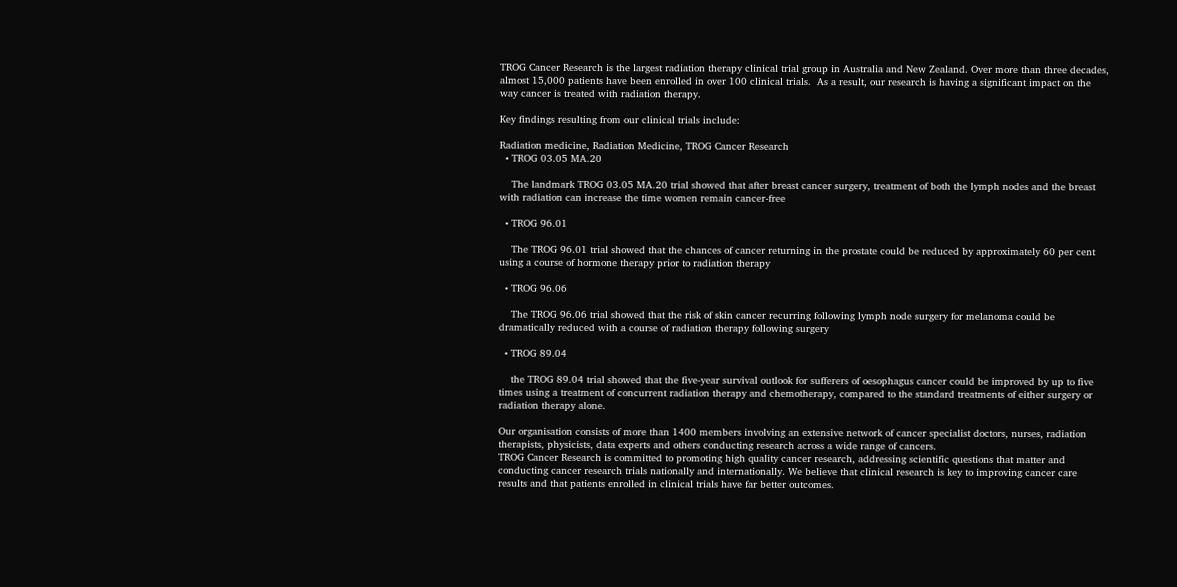TROG Cancer Research is the largest radiation therapy clinical trial group in Australia and New Zealand. Over more than three decades, almost 15,000 patients have been enrolled in over 100 clinical trials.  As a result, our research is having a significant impact on the way cancer is treated with radiation therapy.

Key findings resulting from our clinical trials include:

Radiation medicine, Radiation Medicine, TROG Cancer Research
  • TROG 03.05 MA.20

    The landmark TROG 03.05 MA.20 trial showed that after breast cancer surgery, treatment of both the lymph nodes and the breast with radiation can increase the time women remain cancer-free

  • TROG 96.01

    The TROG 96.01 trial showed that the chances of cancer returning in the prostate could be reduced by approximately 60 per cent using a course of hormone therapy prior to radiation therapy

  • TROG 96.06

    The TROG 96.06 trial showed that the risk of skin cancer recurring following lymph node surgery for melanoma could be dramatically reduced with a course of radiation therapy following surgery

  • TROG 89.04

    the TROG 89.04 trial showed that the five-year survival outlook for sufferers of oesophagus cancer could be improved by up to five times using a treatment of concurrent radiation therapy and chemotherapy, compared to the standard treatments of either surgery or radiation therapy alone.

Our organisation consists of more than 1400 members involving an extensive network of cancer specialist doctors, nurses, radiation therapists, physicists, data experts and others conducting research across a wide range of cancers.
TROG Cancer Research is committed to promoting high quality cancer research, addressing scientific questions that matter and conducting cancer research trials nationally and internationally. We believe that clinical research is key to improving cancer care results and that patients enrolled in clinical trials have far better outcomes.